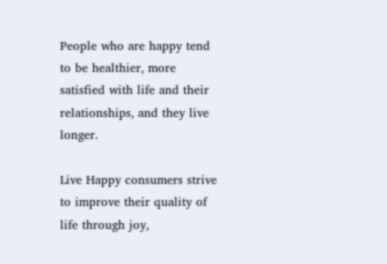People who are happy tend to be healthier, more satisfied with life and their relationships, and they live longer.

Live Happy consumers strive to improve their quality of life through joy,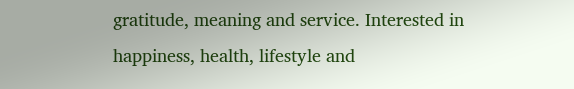gratitude, meaning and service. Interested in happiness, health, lifestyle and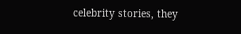celebrity stories, they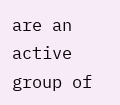are an active group of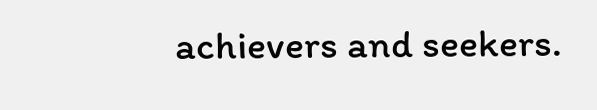achievers and seekers.